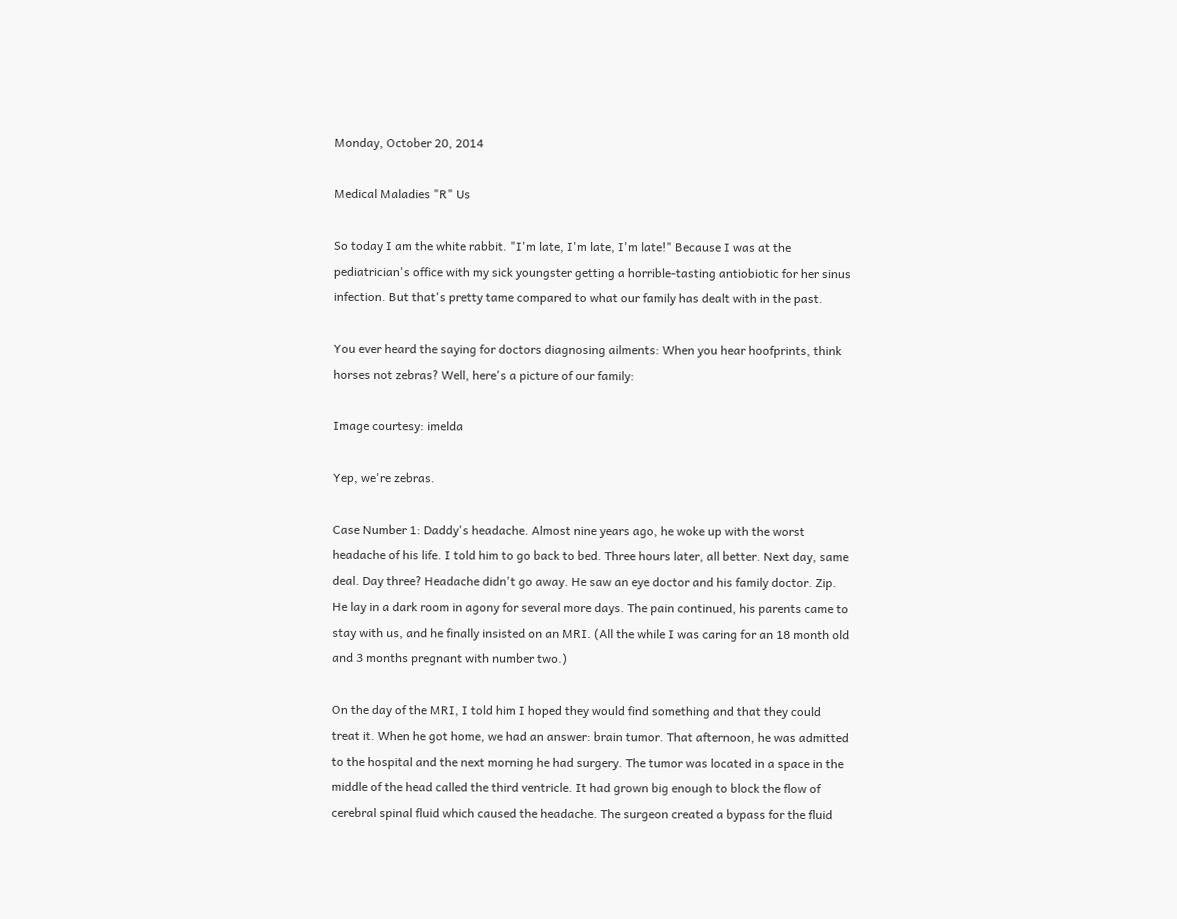Monday, October 20, 2014

Medical Maladies "R" Us

So today I am the white rabbit. "I'm late, I'm late, I'm late!" Because I was at the pediatrician's office with my sick youngster getting a horrible-tasting antiobiotic for her sinus infection. But that's pretty tame compared to what our family has dealt with in the past.

You ever heard the saying for doctors diagnosing ailments: When you hear hoofprints, think horses not zebras? Well, here's a picture of our family:

Image courtesy: imelda

Yep, we're zebras.

Case Number 1: Daddy's headache. Almost nine years ago, he woke up with the worst headache of his life. I told him to go back to bed. Three hours later, all better. Next day, same deal. Day three? Headache didn't go away. He saw an eye doctor and his family doctor. Zip. He lay in a dark room in agony for several more days. The pain continued, his parents came to stay with us, and he finally insisted on an MRI. (All the while I was caring for an 18 month old and 3 months pregnant with number two.)

On the day of the MRI, I told him I hoped they would find something and that they could treat it. When he got home, we had an answer: brain tumor. That afternoon, he was admitted to the hospital and the next morning he had surgery. The tumor was located in a space in the middle of the head called the third ventricle. It had grown big enough to block the flow of cerebral spinal fluid which caused the headache. The surgeon created a bypass for the fluid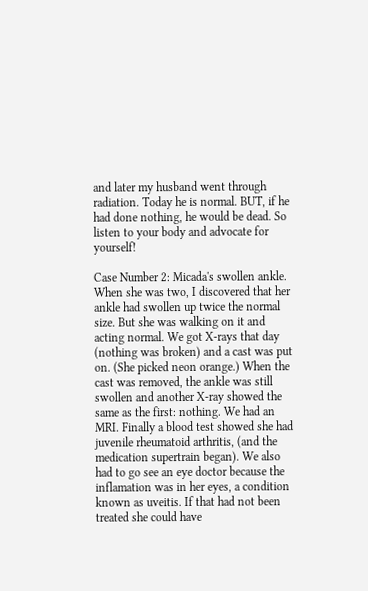and later my husband went through radiation. Today he is normal. BUT, if he had done nothing, he would be dead. So listen to your body and advocate for yourself!

Case Number 2: Micada's swollen ankle. When she was two, I discovered that her ankle had swollen up twice the normal size. But she was walking on it and acting normal. We got X-rays that day (nothing was broken) and a cast was put on. (She picked neon orange.) When the cast was removed, the ankle was still swollen and another X-ray showed the same as the first: nothing. We had an MRI. Finally a blood test showed she had juvenile rheumatoid arthritis, (and the medication supertrain began). We also had to go see an eye doctor because the inflamation was in her eyes, a condition known as uveitis. If that had not been treated she could have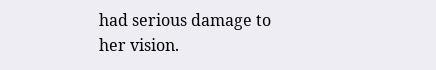had serious damage to her vision.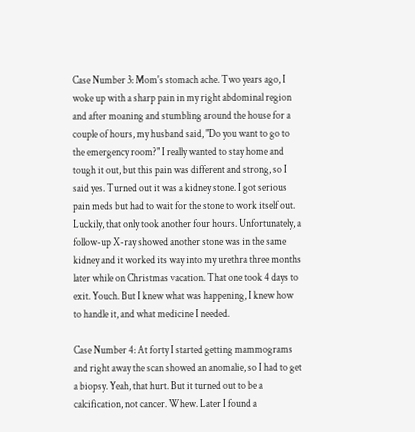Case Number 3: Mom's stomach ache. Two years ago, I woke up with a sharp pain in my right abdominal region and after moaning and stumbling around the house for a couple of hours, my husband said, "Do you want to go to the emergency room?" I really wanted to stay home and tough it out, but this pain was different and strong, so I said yes. Turned out it was a kidney stone. I got serious pain meds but had to wait for the stone to work itself out. Luckily, that only took another four hours. Unfortunately, a follow-up X-ray showed another stone was in the same kidney and it worked its way into my urethra three months later while on Christmas vacation. That one took 4 days to exit. Youch. But I knew what was happening, I knew how to handle it, and what medicine I needed.

Case Number 4: At forty I started getting mammograms and right away the scan showed an anomalie, so I had to get a biopsy. Yeah, that hurt. But it turned out to be a calcification, not cancer. Whew. Later I found a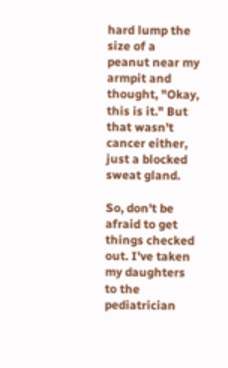hard lump the size of a peanut near my armpit and thought, "Okay, this is it." But that wasn't cancer either, just a blocked sweat gland.

So, don't be afraid to get things checked out. I've taken my daughters to the pediatrician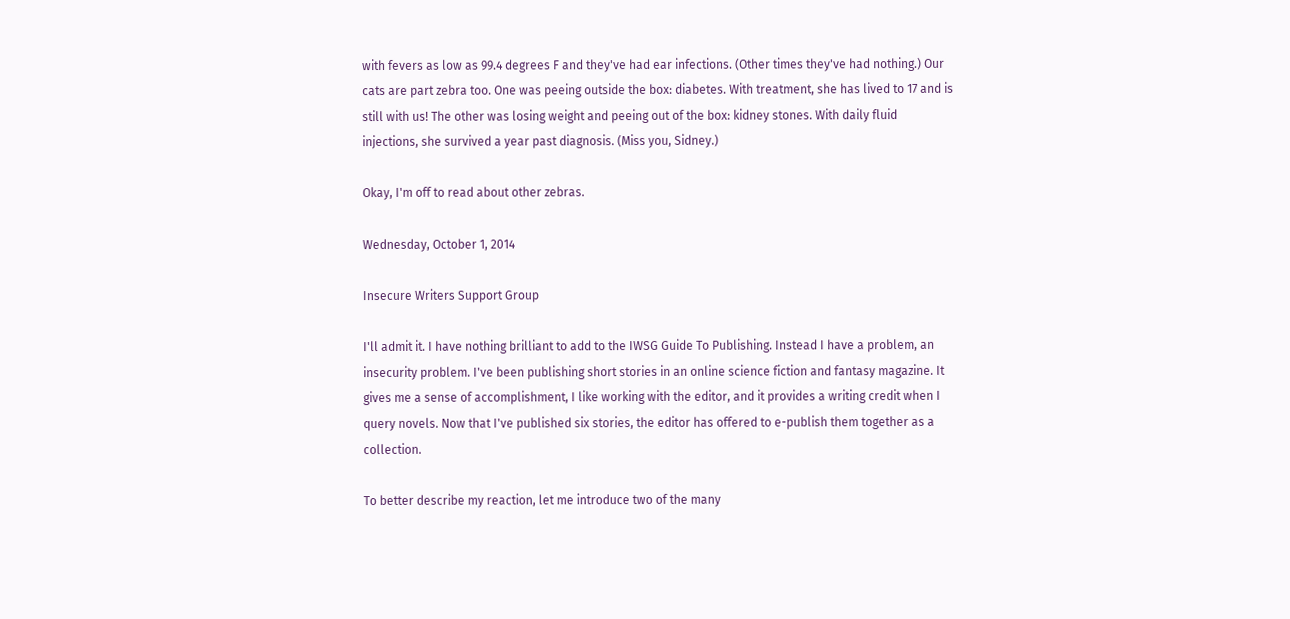with fevers as low as 99.4 degrees F and they've had ear infections. (Other times they've had nothing.) Our cats are part zebra too. One was peeing outside the box: diabetes. With treatment, she has lived to 17 and is still with us! The other was losing weight and peeing out of the box: kidney stones. With daily fluid injections, she survived a year past diagnosis. (Miss you, Sidney.)

Okay, I'm off to read about other zebras.

Wednesday, October 1, 2014

Insecure Writers Support Group

I'll admit it. I have nothing brilliant to add to the IWSG Guide To Publishing. Instead I have a problem, an insecurity problem. I've been publishing short stories in an online science fiction and fantasy magazine. It gives me a sense of accomplishment, I like working with the editor, and it provides a writing credit when I query novels. Now that I've published six stories, the editor has offered to e-publish them together as a collection.

To better describe my reaction, let me introduce two of the many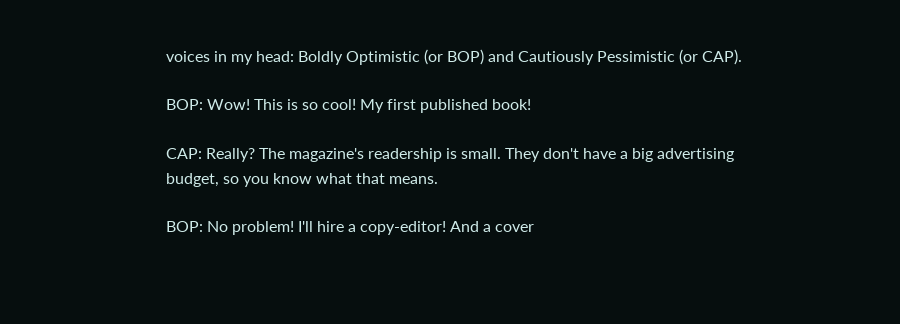voices in my head: Boldly Optimistic (or BOP) and Cautiously Pessimistic (or CAP).

BOP: Wow! This is so cool! My first published book!

CAP: Really? The magazine's readership is small. They don't have a big advertising budget, so you know what that means.

BOP: No problem! I'll hire a copy-editor! And a cover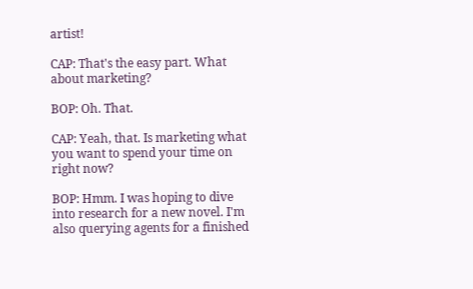artist!

CAP: That's the easy part. What about marketing?

BOP: Oh. That.

CAP: Yeah, that. Is marketing what you want to spend your time on right now?

BOP: Hmm. I was hoping to dive into research for a new novel. I'm also querying agents for a finished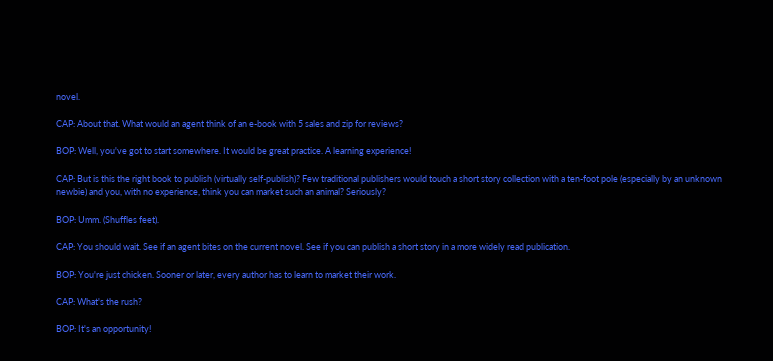novel.

CAP: About that. What would an agent think of an e-book with 5 sales and zip for reviews?

BOP: Well, you've got to start somewhere. It would be great practice. A learning experience!

CAP: But is this the right book to publish (virtually self-publish)? Few traditional publishers would touch a short story collection with a ten-foot pole (especially by an unknown newbie) and you, with no experience, think you can market such an animal? Seriously?

BOP: Umm. (Shuffles feet).

CAP: You should wait. See if an agent bites on the current novel. See if you can publish a short story in a more widely read publication.

BOP: You're just chicken. Sooner or later, every author has to learn to market their work.

CAP: What's the rush?

BOP: It's an opportunity!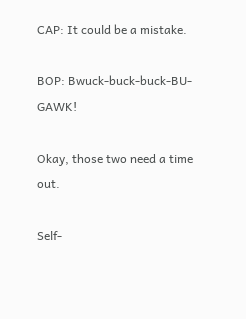CAP: It could be a mistake.

BOP: Bwuck-buck-buck-BU-GAWK!

Okay, those two need a time out.

Self-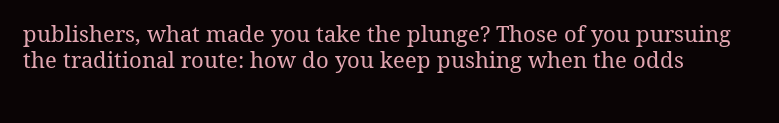publishers, what made you take the plunge? Those of you pursuing the traditional route: how do you keep pushing when the odds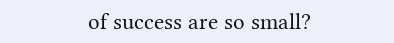of success are so small?